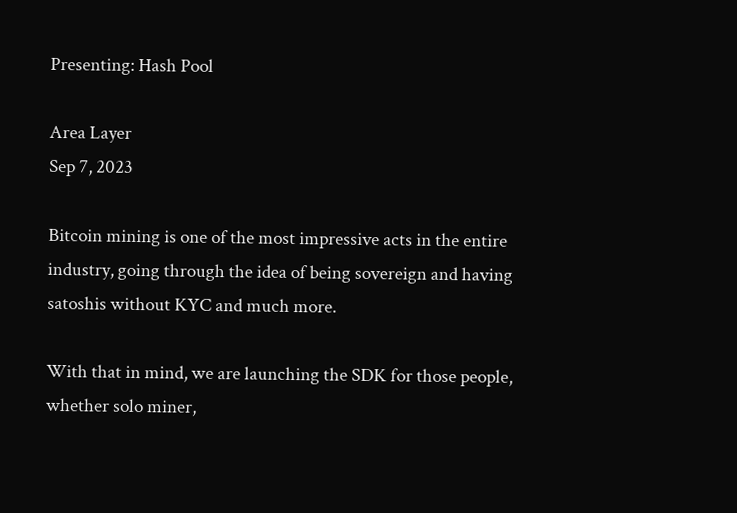Presenting: Hash Pool

Area Layer
Sep 7, 2023

Bitcoin mining is one of the most impressive acts in the entire industry, going through the idea of being sovereign and having satoshis without KYC and much more.

With that in mind, we are launching the SDK for those people, whether solo miner,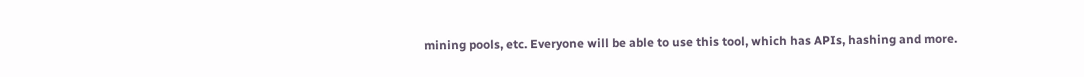mining pools, etc. Everyone will be able to use this tool, which has APIs, hashing and more.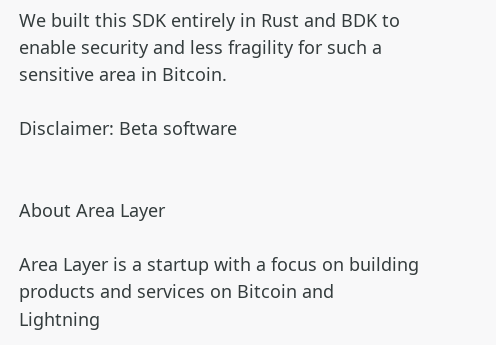We built this SDK entirely in Rust and BDK to enable security and less fragility for such a sensitive area in Bitcoin.

Disclaimer: Beta software


About Area Layer

Area Layer is a startup with a focus on building products and services on Bitcoin and Lightning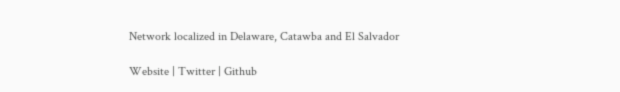Network localized in Delaware, Catawba and El Salvador

Website | Twitter | Github